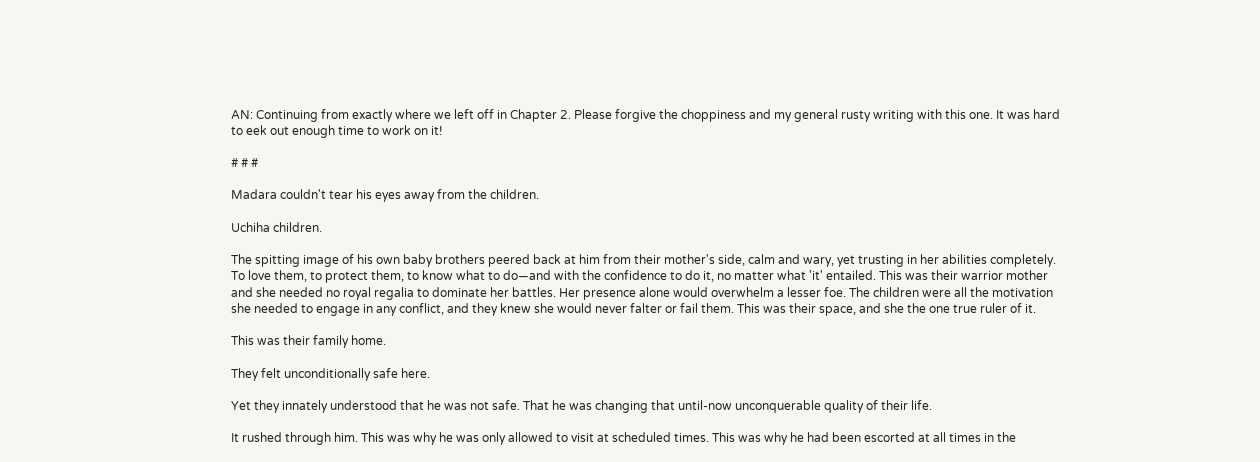AN: Continuing from exactly where we left off in Chapter 2. Please forgive the choppiness and my general rusty writing with this one. It was hard to eek out enough time to work on it!

# # #

Madara couldn't tear his eyes away from the children.

Uchiha children.

The spitting image of his own baby brothers peered back at him from their mother's side, calm and wary, yet trusting in her abilities completely. To love them, to protect them, to know what to do—and with the confidence to do it, no matter what 'it' entailed. This was their warrior mother and she needed no royal regalia to dominate her battles. Her presence alone would overwhelm a lesser foe. The children were all the motivation she needed to engage in any conflict, and they knew she would never falter or fail them. This was their space, and she the one true ruler of it.

This was their family home.

They felt unconditionally safe here.

Yet they innately understood that he was not safe. That he was changing that until-now unconquerable quality of their life.

It rushed through him. This was why he was only allowed to visit at scheduled times. This was why he had been escorted at all times in the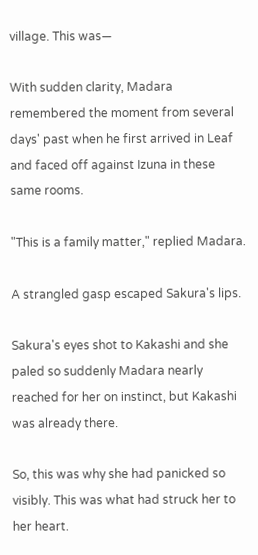village. This was—

With sudden clarity, Madara remembered the moment from several days' past when he first arrived in Leaf and faced off against Izuna in these same rooms.

"This is a family matter," replied Madara.

A strangled gasp escaped Sakura's lips.

Sakura's eyes shot to Kakashi and she paled so suddenly Madara nearly reached for her on instinct, but Kakashi was already there.

So, this was why she had panicked so visibly. This was what had struck her to her heart.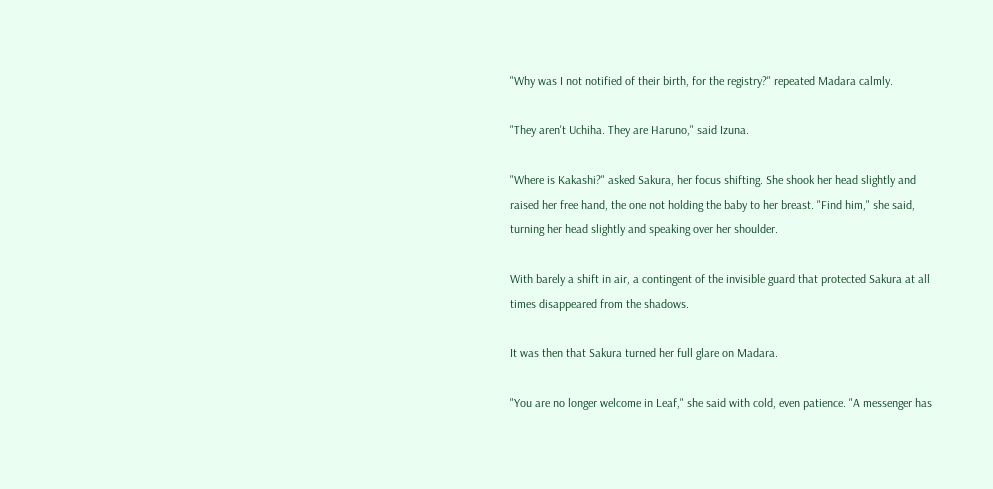"Why was I not notified of their birth, for the registry?" repeated Madara calmly.

"They aren't Uchiha. They are Haruno," said Izuna.

"Where is Kakashi?" asked Sakura, her focus shifting. She shook her head slightly and raised her free hand, the one not holding the baby to her breast. "Find him," she said, turning her head slightly and speaking over her shoulder.

With barely a shift in air, a contingent of the invisible guard that protected Sakura at all times disappeared from the shadows.

It was then that Sakura turned her full glare on Madara.

"You are no longer welcome in Leaf," she said with cold, even patience. "A messenger has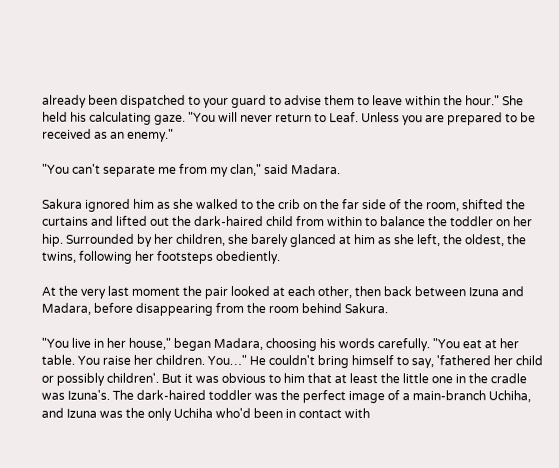already been dispatched to your guard to advise them to leave within the hour." She held his calculating gaze. "You will never return to Leaf. Unless you are prepared to be received as an enemy."

"You can't separate me from my clan," said Madara.

Sakura ignored him as she walked to the crib on the far side of the room, shifted the curtains and lifted out the dark-haired child from within to balance the toddler on her hip. Surrounded by her children, she barely glanced at him as she left, the oldest, the twins, following her footsteps obediently.

At the very last moment the pair looked at each other, then back between Izuna and Madara, before disappearing from the room behind Sakura.

"You live in her house," began Madara, choosing his words carefully. "You eat at her table. You raise her children. You…" He couldn't bring himself to say, 'fathered her child or possibly children'. But it was obvious to him that at least the little one in the cradle was Izuna's. The dark-haired toddler was the perfect image of a main-branch Uchiha, and Izuna was the only Uchiha who'd been in contact with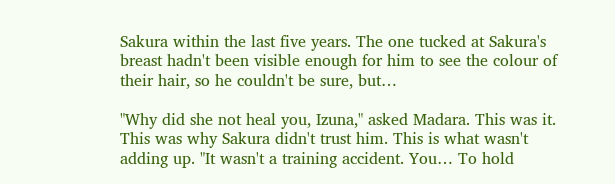Sakura within the last five years. The one tucked at Sakura's breast hadn't been visible enough for him to see the colour of their hair, so he couldn't be sure, but…

"Why did she not heal you, Izuna," asked Madara. This was it. This was why Sakura didn't trust him. This is what wasn't adding up. "It wasn't a training accident. You… To hold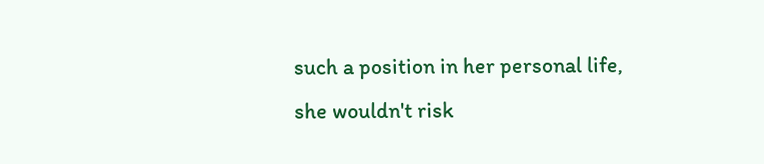such a position in her personal life, she wouldn't risk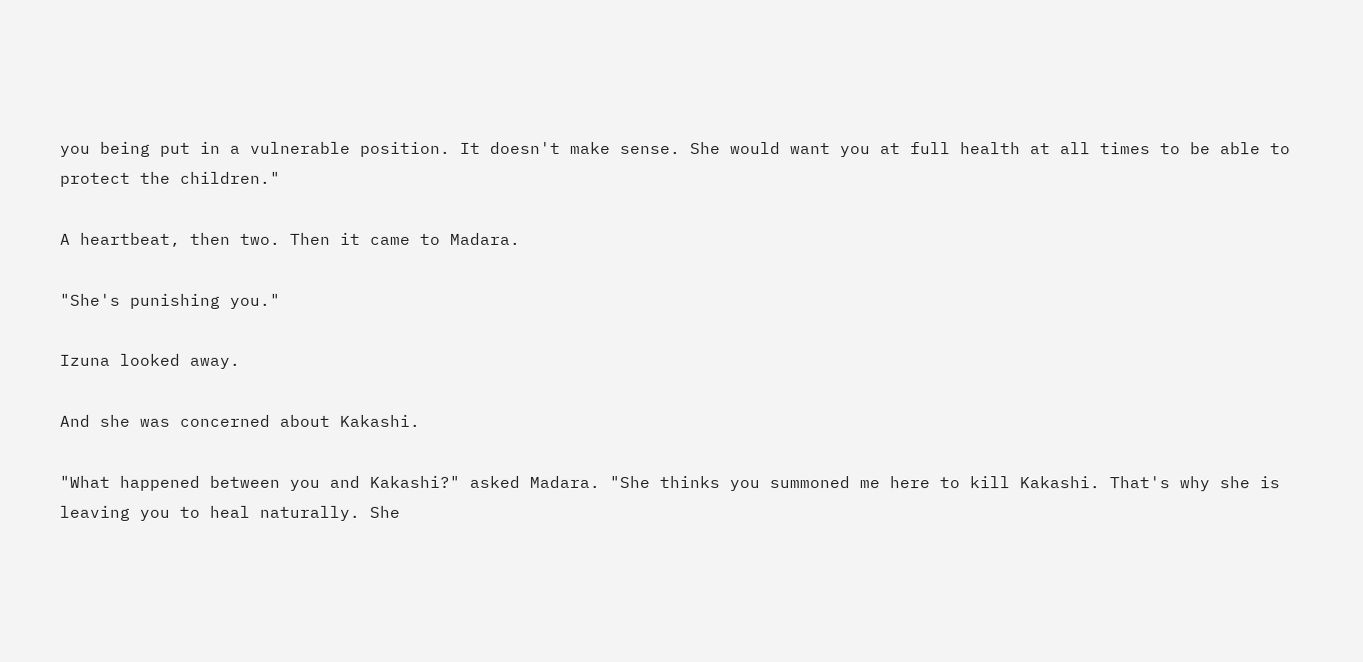you being put in a vulnerable position. It doesn't make sense. She would want you at full health at all times to be able to protect the children."

A heartbeat, then two. Then it came to Madara.

"She's punishing you."

Izuna looked away.

And she was concerned about Kakashi.

"What happened between you and Kakashi?" asked Madara. "She thinks you summoned me here to kill Kakashi. That's why she is leaving you to heal naturally. She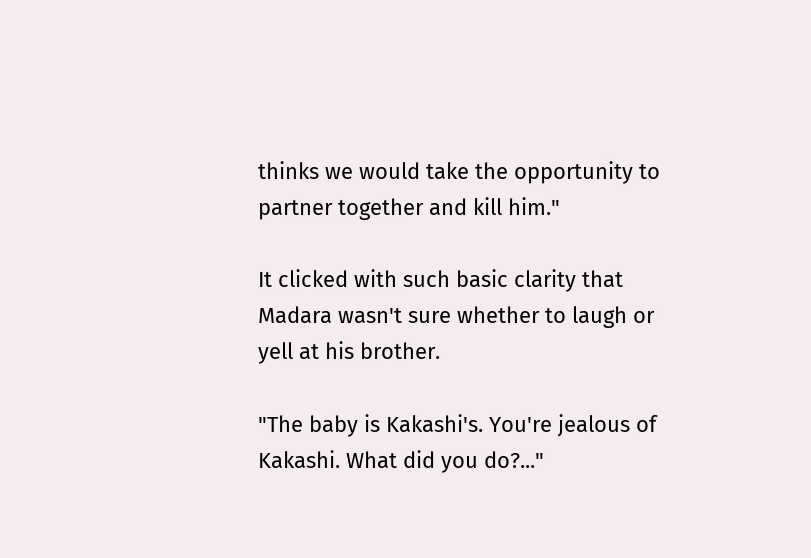thinks we would take the opportunity to partner together and kill him."

It clicked with such basic clarity that Madara wasn't sure whether to laugh or yell at his brother.

"The baby is Kakashi's. You're jealous of Kakashi. What did you do?..."